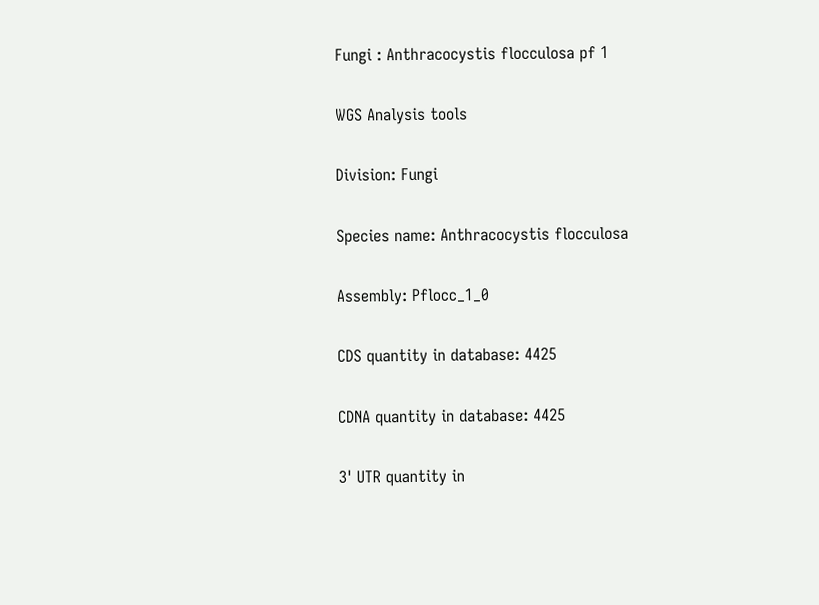Fungi : Anthracocystis flocculosa pf 1

WGS Analysis tools

Division: Fungi

Species name: Anthracocystis flocculosa

Assembly: Pflocc_1_0

CDS quantity in database: 4425

CDNA quantity in database: 4425

3' UTR quantity in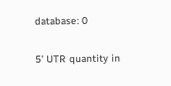database: 0

5' UTR quantity in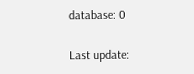database: 0

Last update: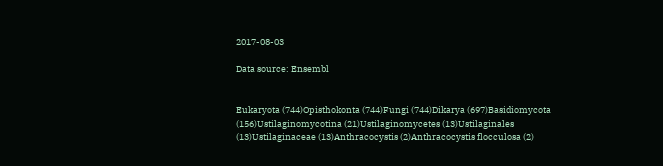2017-08-03

Data source: Ensembl


Eukaryota (744)Opisthokonta (744)Fungi (744)Dikarya (697)Basidiomycota (156)Ustilaginomycotina (21)Ustilaginomycetes (13)Ustilaginales (13)Ustilaginaceae (13)Anthracocystis (2)Anthracocystis flocculosa (2)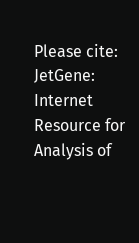Please cite: JetGene: Internet Resource for Analysis of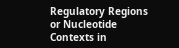Regulatory Regions or Nucleotide Contexts in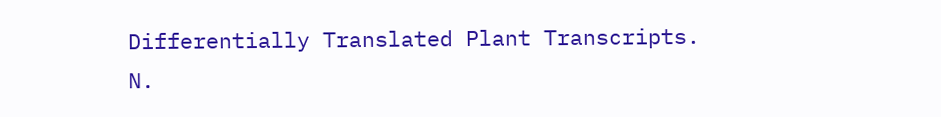Differentially Translated Plant Transcripts.
N.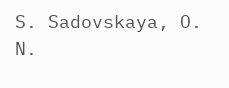S. Sadovskaya, O. N.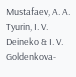Mustafaev, A. A. Tyurin, I. V. Deineko & I. V. Goldenkova-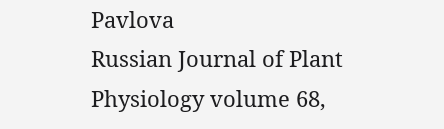Pavlova
Russian Journal of Plant Physiology volume 68,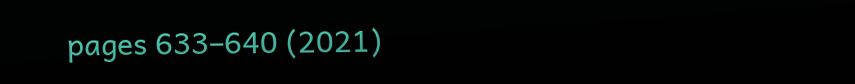pages 633–640 (2021)